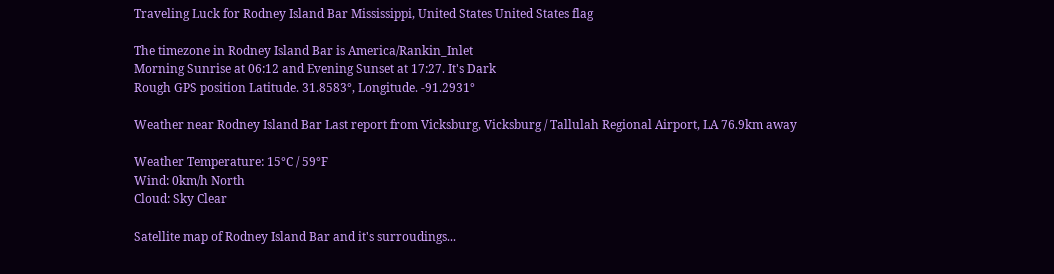Traveling Luck for Rodney Island Bar Mississippi, United States United States flag

The timezone in Rodney Island Bar is America/Rankin_Inlet
Morning Sunrise at 06:12 and Evening Sunset at 17:27. It's Dark
Rough GPS position Latitude. 31.8583°, Longitude. -91.2931°

Weather near Rodney Island Bar Last report from Vicksburg, Vicksburg / Tallulah Regional Airport, LA 76.9km away

Weather Temperature: 15°C / 59°F
Wind: 0km/h North
Cloud: Sky Clear

Satellite map of Rodney Island Bar and it's surroudings...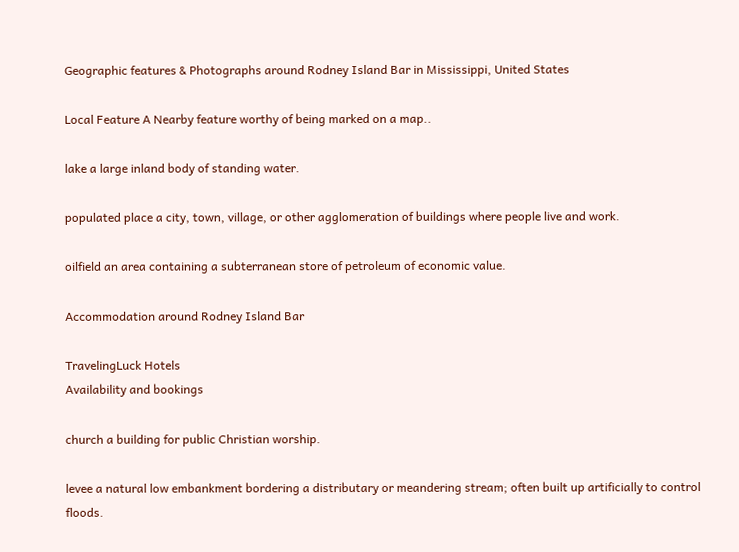Geographic features & Photographs around Rodney Island Bar in Mississippi, United States

Local Feature A Nearby feature worthy of being marked on a map..

lake a large inland body of standing water.

populated place a city, town, village, or other agglomeration of buildings where people live and work.

oilfield an area containing a subterranean store of petroleum of economic value.

Accommodation around Rodney Island Bar

TravelingLuck Hotels
Availability and bookings

church a building for public Christian worship.

levee a natural low embankment bordering a distributary or meandering stream; often built up artificially to control floods.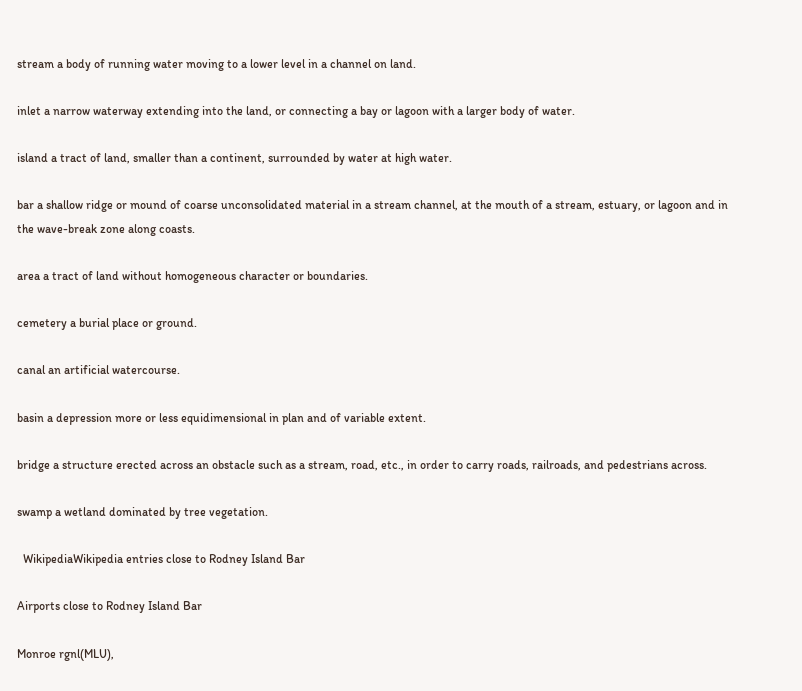stream a body of running water moving to a lower level in a channel on land.

inlet a narrow waterway extending into the land, or connecting a bay or lagoon with a larger body of water.

island a tract of land, smaller than a continent, surrounded by water at high water.

bar a shallow ridge or mound of coarse unconsolidated material in a stream channel, at the mouth of a stream, estuary, or lagoon and in the wave-break zone along coasts.

area a tract of land without homogeneous character or boundaries.

cemetery a burial place or ground.

canal an artificial watercourse.

basin a depression more or less equidimensional in plan and of variable extent.

bridge a structure erected across an obstacle such as a stream, road, etc., in order to carry roads, railroads, and pedestrians across.

swamp a wetland dominated by tree vegetation.

  WikipediaWikipedia entries close to Rodney Island Bar

Airports close to Rodney Island Bar

Monroe rgnl(MLU),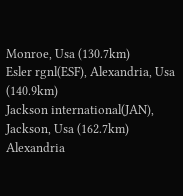Monroe, Usa (130.7km)
Esler rgnl(ESF), Alexandria, Usa (140.9km)
Jackson international(JAN), Jackson, Usa (162.7km)
Alexandria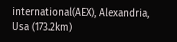international(AEX), Alexandria, Usa (173.2km)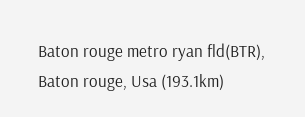Baton rouge metro ryan fld(BTR), Baton rouge, Usa (193.1km)